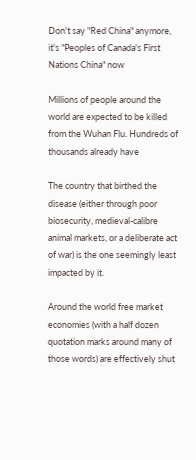Don't say "Red China" anymore, it's "Peoples of Canada's First Nations China" now

Millions of people around the world are expected to be killed from the Wuhan Flu. Hundreds of thousands already have

The country that birthed the disease (either through poor biosecurity, medieval-calibre animal markets, or a deliberate act of war) is the one seemingly least impacted by it.

Around the world free market economies (with a half dozen quotation marks around many of those words) are effectively shut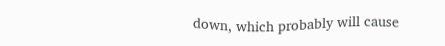down, which probably will cause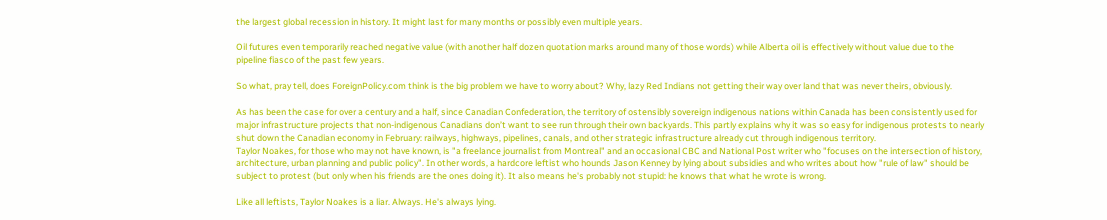the largest global recession in history. It might last for many months or possibly even multiple years.

Oil futures even temporarily reached negative value (with another half dozen quotation marks around many of those words) while Alberta oil is effectively without value due to the pipeline fiasco of the past few years.

So what, pray tell, does ForeignPolicy.com think is the big problem we have to worry about? Why, lazy Red Indians not getting their way over land that was never theirs, obviously.

As has been the case for over a century and a half, since Canadian Confederation, the territory of ostensibly sovereign indigenous nations within Canada has been consistently used for major infrastructure projects that non-indigenous Canadians don’t want to see run through their own backyards. This partly explains why it was so easy for indigenous protests to nearly shut down the Canadian economy in February: railways, highways, pipelines, canals, and other strategic infrastructure already cut through indigenous territory.
Taylor Noakes, for those who may not have known, is "a freelance journalist from Montreal" and an occasional CBC and National Post writer who "focuses on the intersection of history, architecture, urban planning and public policy". In other words, a hardcore leftist who hounds Jason Kenney by lying about subsidies and who writes about how "rule of law" should be subject to protest (but only when his friends are the ones doing it). It also means he's probably not stupid: he knows that what he wrote is wrong.

Like all leftists, Taylor Noakes is a liar. Always. He's always lying.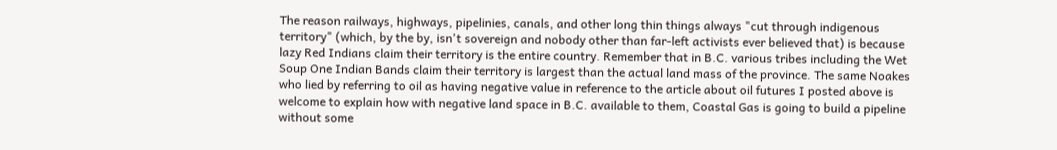The reason railways, highways, pipelinies, canals, and other long thin things always "cut through indigenous territory" (which, by the by, isn't sovereign and nobody other than far-left activists ever believed that) is because lazy Red Indians claim their territory is the entire country. Remember that in B.C. various tribes including the Wet Soup One Indian Bands claim their territory is largest than the actual land mass of the province. The same Noakes who lied by referring to oil as having negative value in reference to the article about oil futures I posted above is welcome to explain how with negative land space in B.C. available to them, Coastal Gas is going to build a pipeline without some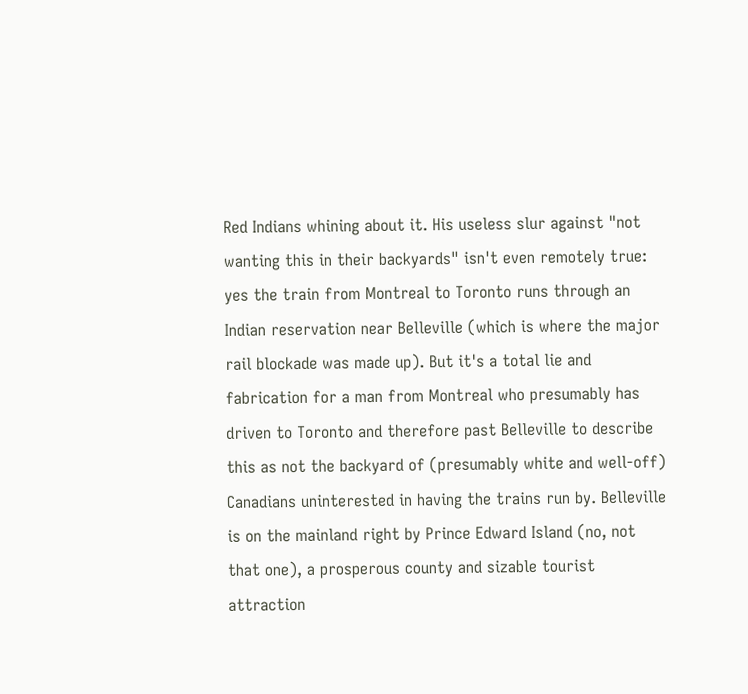Red Indians whining about it. His useless slur against "not wanting this in their backyards" isn't even remotely true: yes the train from Montreal to Toronto runs through an Indian reservation near Belleville (which is where the major rail blockade was made up). But it's a total lie and fabrication for a man from Montreal who presumably has driven to Toronto and therefore past Belleville to describe this as not the backyard of (presumably white and well-off) Canadians uninterested in having the trains run by. Belleville is on the mainland right by Prince Edward Island (no, not that one), a prosperous county and sizable tourist attraction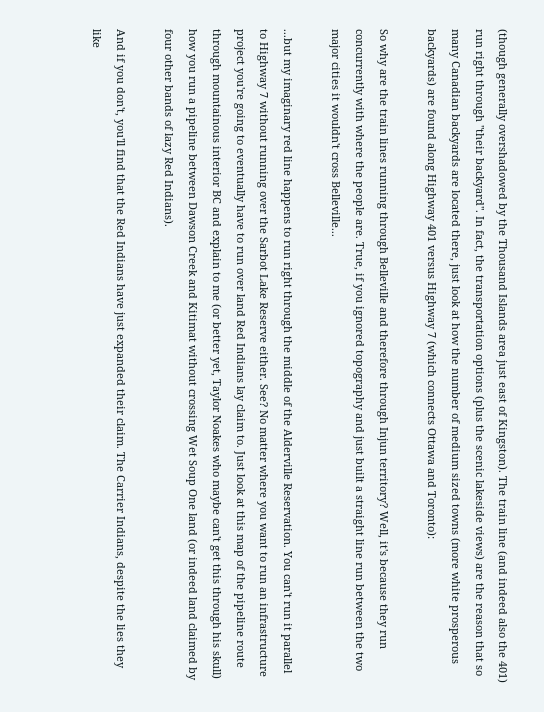(though generally overshadowed by the Thousand Islands area just east of Kingston). The train line (and indeed also the 401) run right through "their backyard". In fact, the transportation options (plus the scenic lakeside views) are the reason that so many Canadian backyards are located there, just look at how the number of medium sized towns (more white prosperous backyards) are found along Highway 401 versus Highway 7 (which connects Ottawa and Toronto):

So why are the train lines running through Belleville and therefore through Injun territory? Well, it's because they run concurrently with where the people are. True, if you ignored topography and just built a straight line run between the two major cities it wouldn't cross Belleville...

...but my imaginary red line happens to run right through the middle of the Alderville Reservation. You can't run it parallel to Highway 7 without running over the Sarbot Lake Reserve either. See? No matter where you want to run an infrastructure project you're going to eventually have to run over land Red Indians lay claim to. Just look at this map of the pipeline route through mountainous interior BC and explain to me (or better yet, Taylor Noakes who maybe can't get this through his skull) how you run a pipeline between Dawson Creek and Kitimat without crossing Wet Soup One land (or indeed land claimed by four other bands of lazy Red Indians).

And if you don't, you'll find that the Red Indians have just expanded their claim. The Carrier Indians, despite the lies they like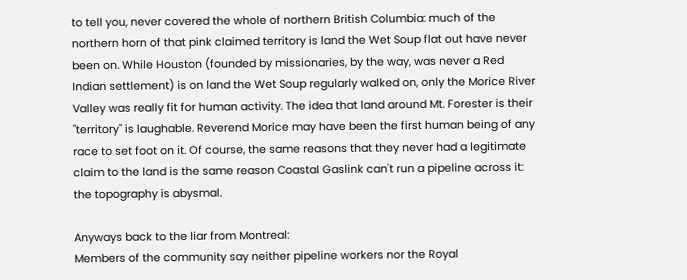to tell you, never covered the whole of northern British Columbia: much of the northern horn of that pink claimed territory is land the Wet Soup flat out have never been on. While Houston (founded by missionaries, by the way, was never a Red Indian settlement) is on land the Wet Soup regularly walked on, only the Morice River Valley was really fit for human activity. The idea that land around Mt. Forester is their "territory" is laughable. Reverend Morice may have been the first human being of any race to set foot on it. Of course, the same reasons that they never had a legitimate claim to the land is the same reason Coastal Gaslink can't run a pipeline across it: the topography is abysmal.

Anyways back to the liar from Montreal:
Members of the community say neither pipeline workers nor the Royal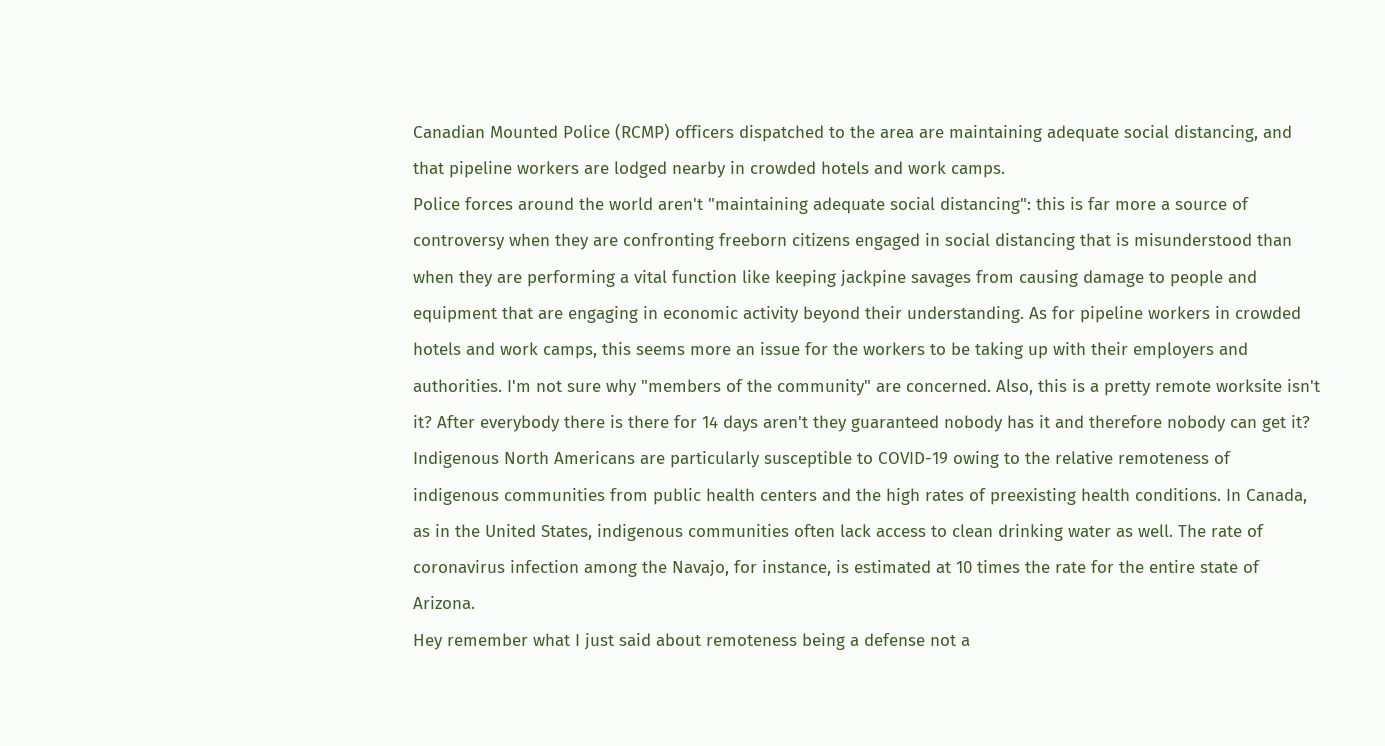Canadian Mounted Police (RCMP) officers dispatched to the area are maintaining adequate social distancing, and that pipeline workers are lodged nearby in crowded hotels and work camps.
Police forces around the world aren't "maintaining adequate social distancing": this is far more a source of controversy when they are confronting freeborn citizens engaged in social distancing that is misunderstood than when they are performing a vital function like keeping jackpine savages from causing damage to people and equipment that are engaging in economic activity beyond their understanding. As for pipeline workers in crowded hotels and work camps, this seems more an issue for the workers to be taking up with their employers and authorities. I'm not sure why "members of the community" are concerned. Also, this is a pretty remote worksite isn't it? After everybody there is there for 14 days aren't they guaranteed nobody has it and therefore nobody can get it?
Indigenous North Americans are particularly susceptible to COVID-19 owing to the relative remoteness of indigenous communities from public health centers and the high rates of preexisting health conditions. In Canada, as in the United States, indigenous communities often lack access to clean drinking water as well. The rate of coronavirus infection among the Navajo, for instance, is estimated at 10 times the rate for the entire state of Arizona.
Hey remember what I just said about remoteness being a defense not a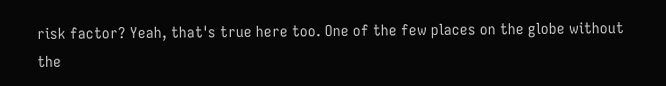risk factor? Yeah, that's true here too. One of the few places on the globe without the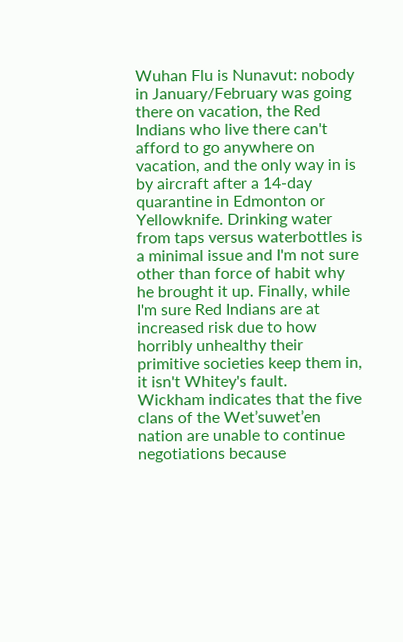Wuhan Flu is Nunavut: nobody in January/February was going there on vacation, the Red Indians who live there can't afford to go anywhere on vacation, and the only way in is by aircraft after a 14-day quarantine in Edmonton or Yellowknife. Drinking water from taps versus waterbottles is a minimal issue and I'm not sure other than force of habit why he brought it up. Finally, while I'm sure Red Indians are at increased risk due to how horribly unhealthy their primitive societies keep them in, it isn't Whitey's fault.
Wickham indicates that the five clans of the Wet’suwet’en nation are unable to continue negotiations because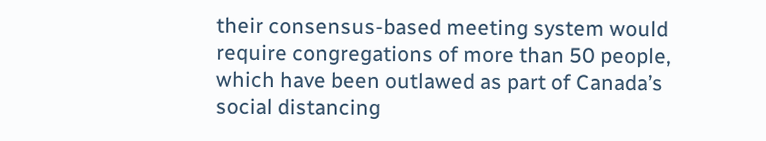their consensus-based meeting system would require congregations of more than 50 people, which have been outlawed as part of Canada’s social distancing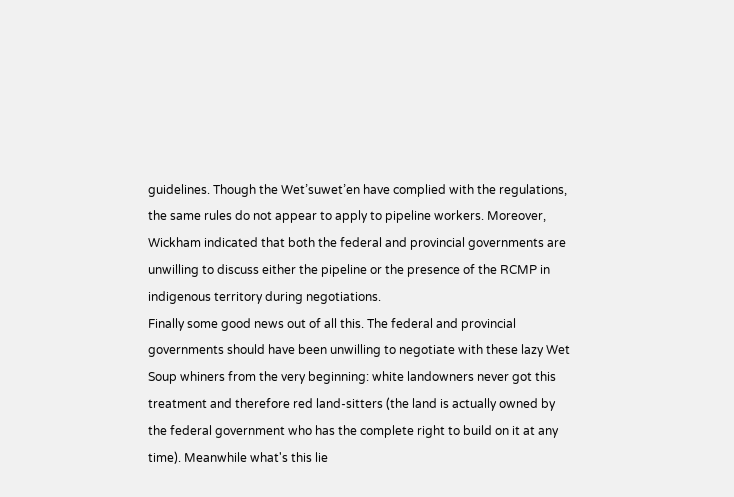guidelines. Though the Wet’suwet’en have complied with the regulations, the same rules do not appear to apply to pipeline workers. Moreover, Wickham indicated that both the federal and provincial governments are unwilling to discuss either the pipeline or the presence of the RCMP in indigenous territory during negotiations.
Finally some good news out of all this. The federal and provincial governments should have been unwilling to negotiate with these lazy Wet Soup whiners from the very beginning: white landowners never got this treatment and therefore red land-sitters (the land is actually owned by the federal government who has the complete right to build on it at any time). Meanwhile what's this lie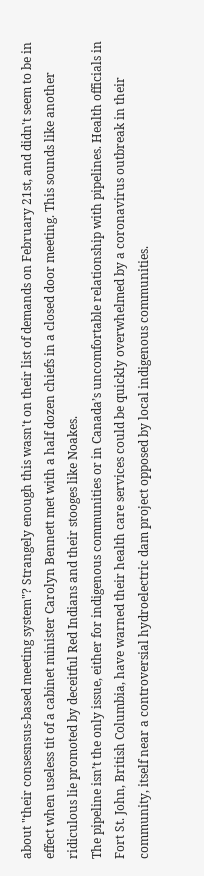about "their consesnsus-based meeting system"? Strangely enough this wasn't on their list of demands on February 21st, and didn't seem to be in effect when useless tit of a cabinet minister Carolyn Bennett met with a half dozen chiefs in a closed door meeting. This sounds like another ridiculous lie promoted by deceitful Red Indians and their stooges like Noakes.
The pipeline isn’t the only issue, either for indigenous communities or in Canada’s uncomfortable relationship with pipelines. Health officials in Fort St. John, British Columbia, have warned their health care services could be quickly overwhelmed by a coronavirus outbreak in their community, itself near a controversial hydroelectric dam project opposed by local indigenous communities.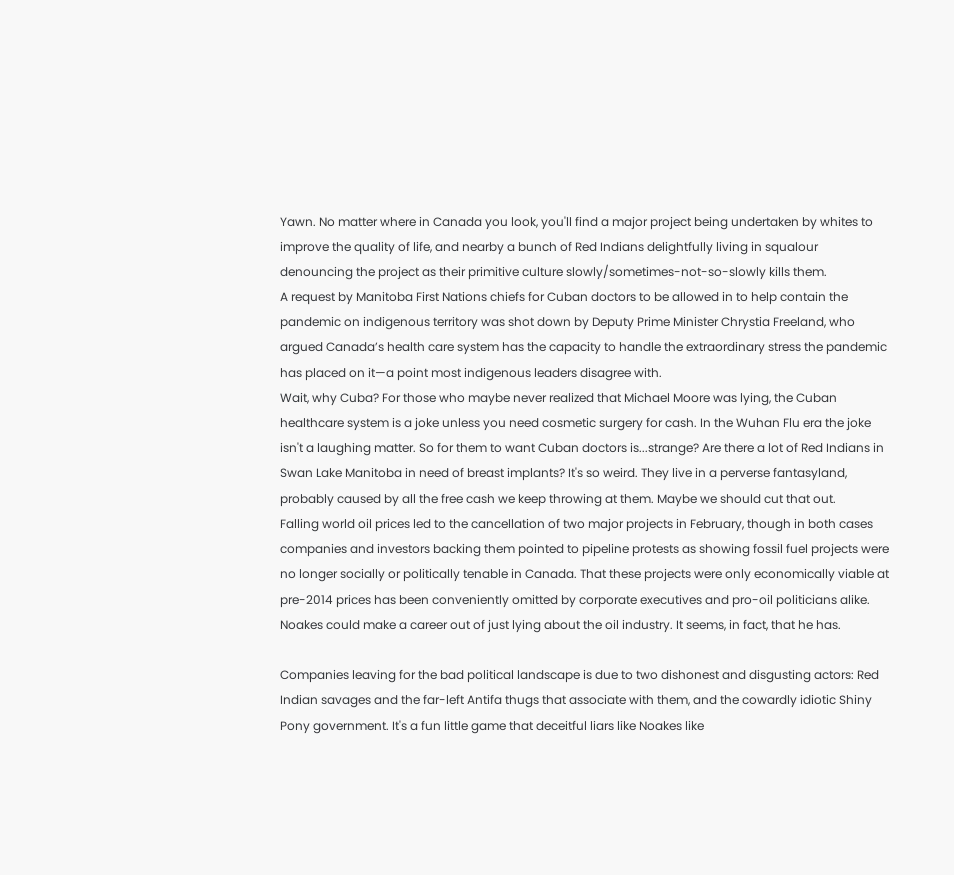Yawn. No matter where in Canada you look, you'll find a major project being undertaken by whites to improve the quality of life, and nearby a bunch of Red Indians delightfully living in squalour denouncing the project as their primitive culture slowly/sometimes-not-so-slowly kills them.
A request by Manitoba First Nations chiefs for Cuban doctors to be allowed in to help contain the pandemic on indigenous territory was shot down by Deputy Prime Minister Chrystia Freeland, who argued Canada’s health care system has the capacity to handle the extraordinary stress the pandemic has placed on it—a point most indigenous leaders disagree with.
Wait, why Cuba? For those who maybe never realized that Michael Moore was lying, the Cuban healthcare system is a joke unless you need cosmetic surgery for cash. In the Wuhan Flu era the joke isn't a laughing matter. So for them to want Cuban doctors is...strange? Are there a lot of Red Indians in Swan Lake Manitoba in need of breast implants? It's so weird. They live in a perverse fantasyland, probably caused by all the free cash we keep throwing at them. Maybe we should cut that out.
Falling world oil prices led to the cancellation of two major projects in February, though in both cases companies and investors backing them pointed to pipeline protests as showing fossil fuel projects were no longer socially or politically tenable in Canada. That these projects were only economically viable at pre-2014 prices has been conveniently omitted by corporate executives and pro-oil politicians alike.
Noakes could make a career out of just lying about the oil industry. It seems, in fact, that he has.

Companies leaving for the bad political landscape is due to two dishonest and disgusting actors: Red Indian savages and the far-left Antifa thugs that associate with them, and the cowardly idiotic Shiny Pony government. It's a fun little game that deceitful liars like Noakes like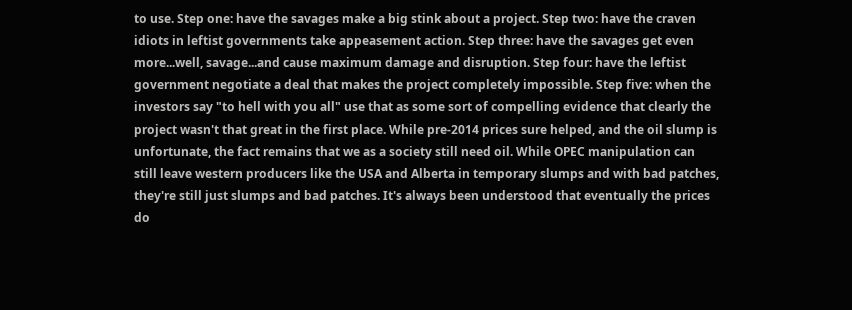to use. Step one: have the savages make a big stink about a project. Step two: have the craven idiots in leftist governments take appeasement action. Step three: have the savages get even more...well, savage...and cause maximum damage and disruption. Step four: have the leftist government negotiate a deal that makes the project completely impossible. Step five: when the investors say "to hell with you all" use that as some sort of compelling evidence that clearly the project wasn't that great in the first place. While pre-2014 prices sure helped, and the oil slump is unfortunate, the fact remains that we as a society still need oil. While OPEC manipulation can still leave western producers like the USA and Alberta in temporary slumps and with bad patches, they're still just slumps and bad patches. It's always been understood that eventually the prices do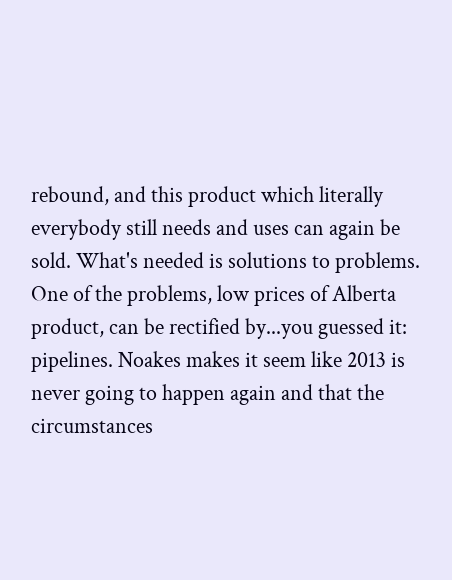rebound, and this product which literally everybody still needs and uses can again be sold. What's needed is solutions to problems. One of the problems, low prices of Alberta product, can be rectified by...you guessed it: pipelines. Noakes makes it seem like 2013 is never going to happen again and that the circumstances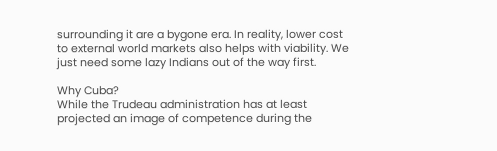surrounding it are a bygone era. In reality, lower cost to external world markets also helps with viability. We just need some lazy Indians out of the way first.

Why Cuba?
While the Trudeau administration has at least projected an image of competence during the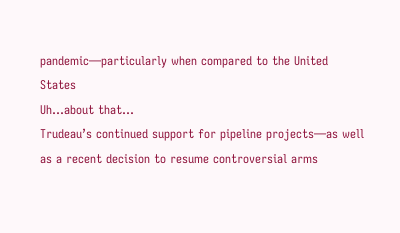pandemic—particularly when compared to the United States
Uh...about that...
Trudeau’s continued support for pipeline projects—as well as a recent decision to resume controversial arms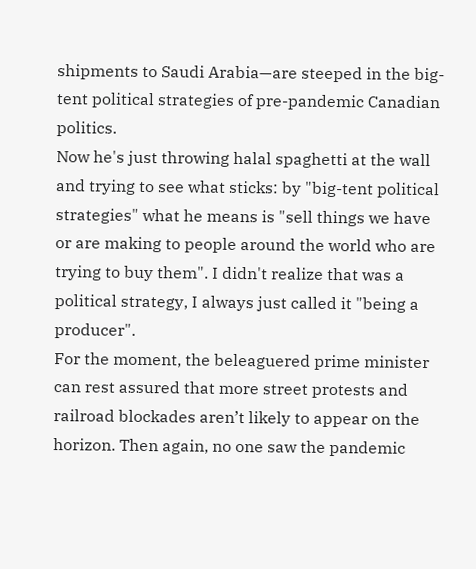shipments to Saudi Arabia—are steeped in the big-tent political strategies of pre-pandemic Canadian politics.
Now he's just throwing halal spaghetti at the wall and trying to see what sticks: by "big-tent political strategies" what he means is "sell things we have or are making to people around the world who are trying to buy them". I didn't realize that was a political strategy, I always just called it "being a producer".
For the moment, the beleaguered prime minister can rest assured that more street protests and railroad blockades aren’t likely to appear on the horizon. Then again, no one saw the pandemic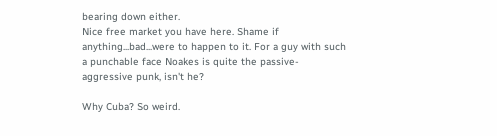bearing down either.
Nice free market you have here. Shame if anything...bad...were to happen to it. For a guy with such a punchable face Noakes is quite the passive-aggressive punk, isn't he?

Why Cuba? So weird.